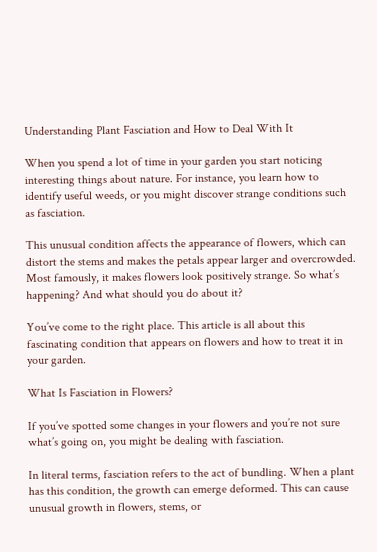Understanding Plant Fasciation and How to Deal With It

When you spend a lot of time in your garden you start noticing interesting things about nature. For instance, you learn how to identify useful weeds, or you might discover strange conditions such as fasciation.

This unusual condition affects the appearance of flowers, which can distort the stems and makes the petals appear larger and overcrowded. Most famously, it makes flowers look positively strange. So what’s happening? And what should you do about it?

You’ve come to the right place. This article is all about this fascinating condition that appears on flowers and how to treat it in your garden.

What Is Fasciation in Flowers?

If you’ve spotted some changes in your flowers and you’re not sure what’s going on, you might be dealing with fasciation.

In literal terms, fasciation refers to the act of bundling. When a plant has this condition, the growth can emerge deformed. This can cause unusual growth in flowers, stems, or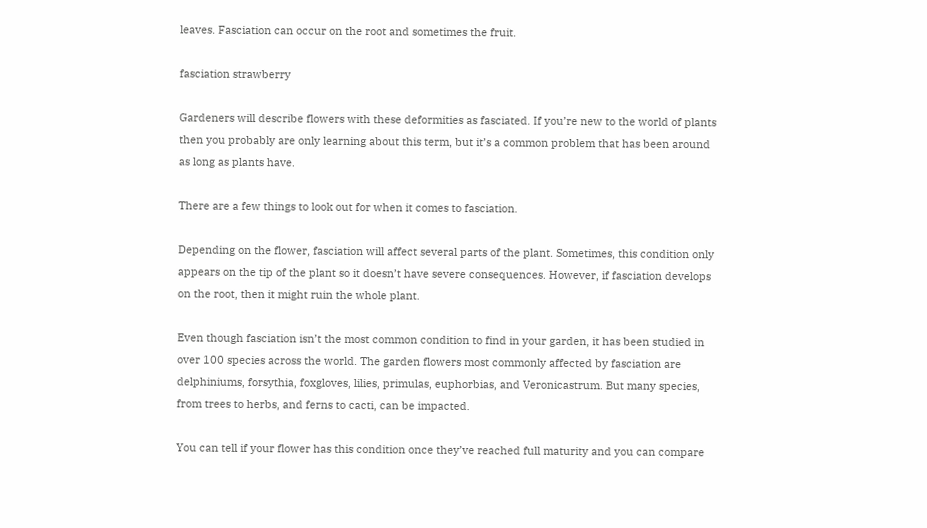leaves. Fasciation can occur on the root and sometimes the fruit.

fasciation strawberry

Gardeners will describe flowers with these deformities as fasciated. If you’re new to the world of plants then you probably are only learning about this term, but it’s a common problem that has been around as long as plants have.

There are a few things to look out for when it comes to fasciation.

Depending on the flower, fasciation will affect several parts of the plant. Sometimes, this condition only appears on the tip of the plant so it doesn’t have severe consequences. However, if fasciation develops on the root, then it might ruin the whole plant.

Even though fasciation isn’t the most common condition to find in your garden, it has been studied in over 100 species across the world. The garden flowers most commonly affected by fasciation are delphiniums, forsythia, foxgloves, lilies, primulas, euphorbias, and Veronicastrum. But many species, from trees to herbs, and ferns to cacti, can be impacted.

You can tell if your flower has this condition once they’ve reached full maturity and you can compare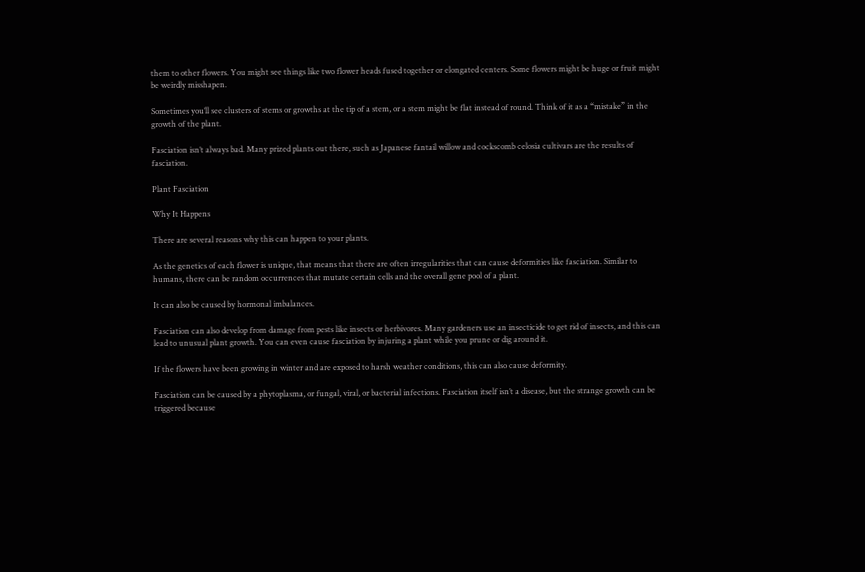them to other flowers. You might see things like two flower heads fused together or elongated centers. Some flowers might be huge or fruit might be weirdly misshapen.

Sometimes you’ll see clusters of stems or growths at the tip of a stem, or a stem might be flat instead of round. Think of it as a “mistake” in the growth of the plant.

Fasciation isn’t always bad. Many prized plants out there, such as Japanese fantail willow and cockscomb celosia cultivars are the results of fasciation.

Plant Fasciation

Why It Happens

There are several reasons why this can happen to your plants.

As the genetics of each flower is unique, that means that there are often irregularities that can cause deformities like fasciation. Similar to humans, there can be random occurrences that mutate certain cells and the overall gene pool of a plant.

It can also be caused by hormonal imbalances.

Fasciation can also develop from damage from pests like insects or herbivores. Many gardeners use an insecticide to get rid of insects, and this can lead to unusual plant growth. You can even cause fasciation by injuring a plant while you prune or dig around it.

If the flowers have been growing in winter and are exposed to harsh weather conditions, this can also cause deformity.

Fasciation can be caused by a phytoplasma, or fungal, viral, or bacterial infections. Fasciation itself isn’t a disease, but the strange growth can be triggered because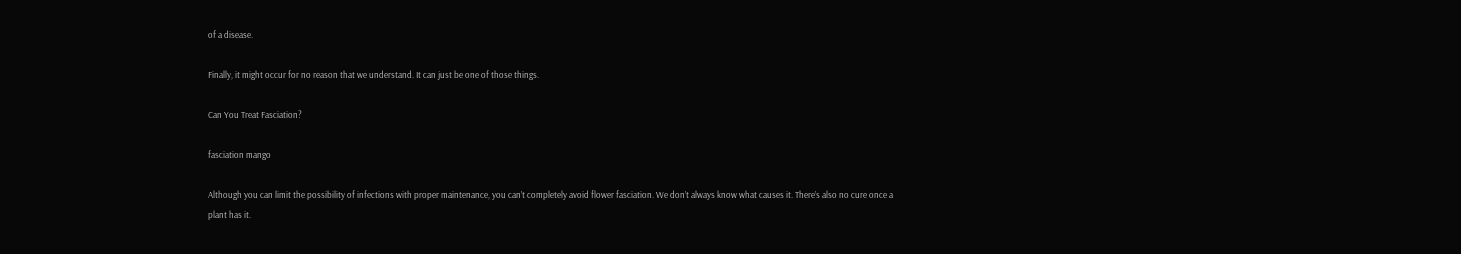of a disease.

Finally, it might occur for no reason that we understand. It can just be one of those things.

Can You Treat Fasciation?

fasciation mango

Although you can limit the possibility of infections with proper maintenance, you can’t completely avoid flower fasciation. We don’t always know what causes it. There’s also no cure once a plant has it.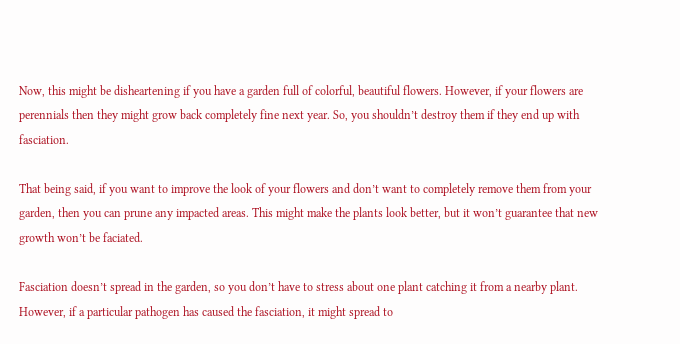Now, this might be disheartening if you have a garden full of colorful, beautiful flowers. However, if your flowers are perennials then they might grow back completely fine next year. So, you shouldn’t destroy them if they end up with fasciation.

That being said, if you want to improve the look of your flowers and don’t want to completely remove them from your garden, then you can prune any impacted areas. This might make the plants look better, but it won’t guarantee that new growth won’t be faciated.

Fasciation doesn’t spread in the garden, so you don’t have to stress about one plant catching it from a nearby plant. However, if a particular pathogen has caused the fasciation, it might spread to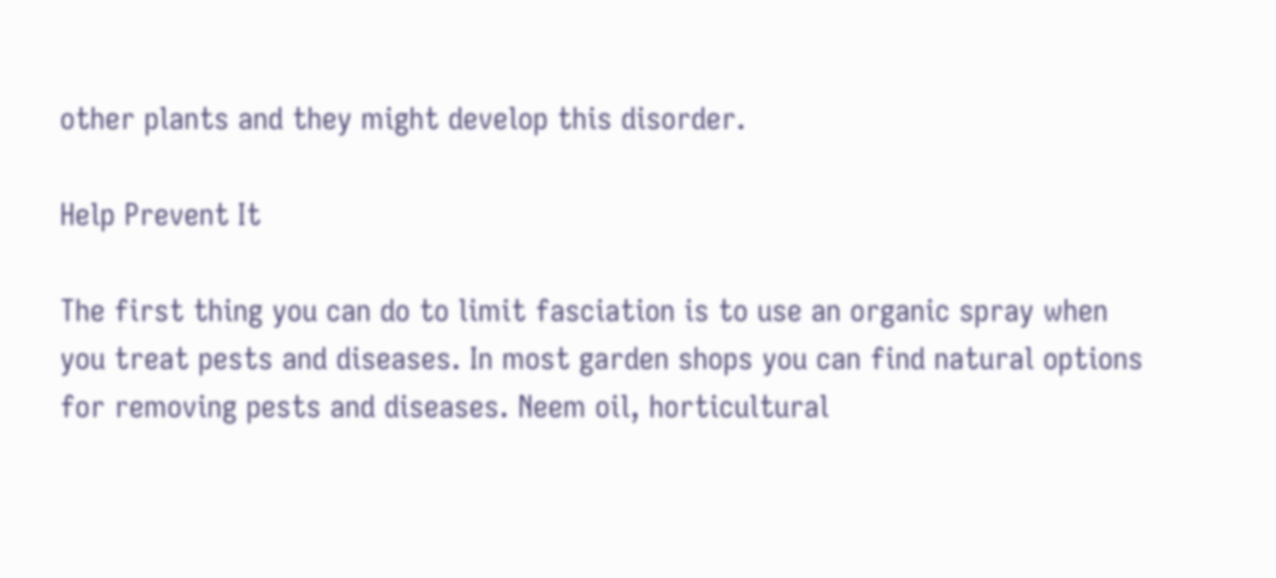other plants and they might develop this disorder.

Help Prevent It

The first thing you can do to limit fasciation is to use an organic spray when you treat pests and diseases. In most garden shops you can find natural options for removing pests and diseases. Neem oil, horticultural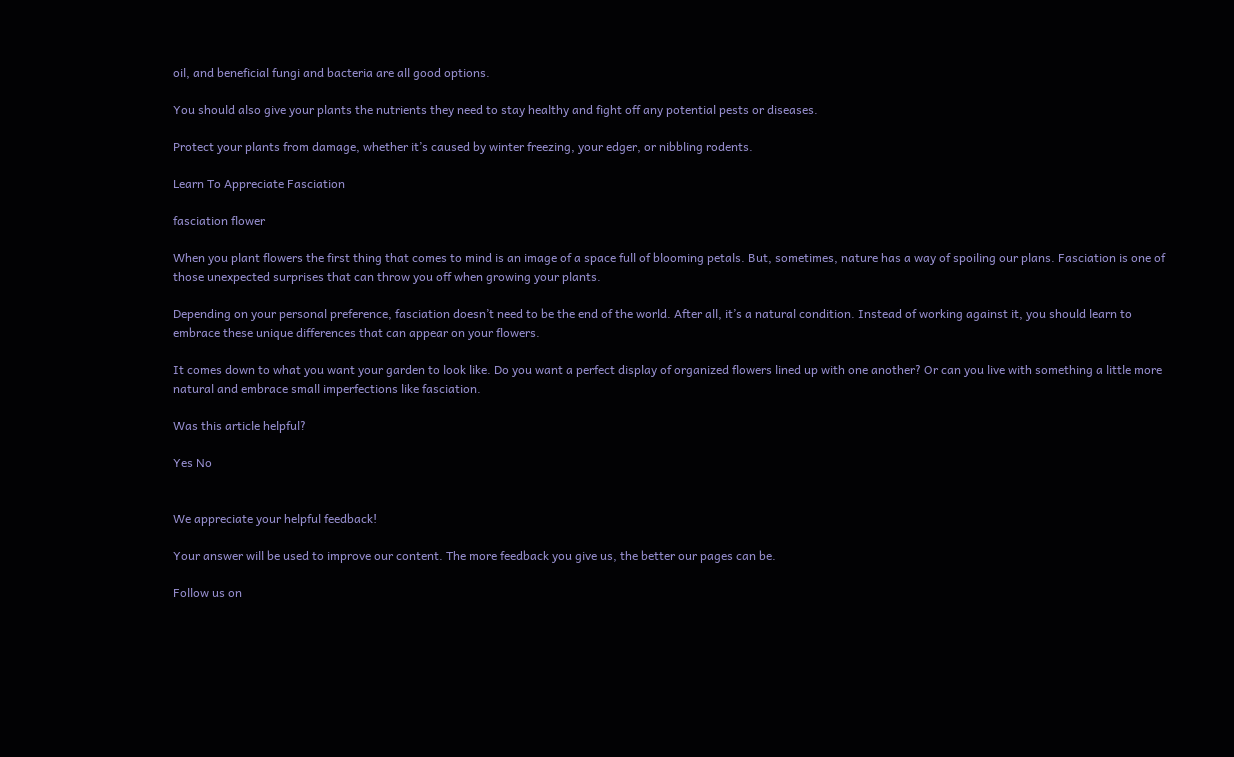oil, and beneficial fungi and bacteria are all good options.

You should also give your plants the nutrients they need to stay healthy and fight off any potential pests or diseases.

Protect your plants from damage, whether it’s caused by winter freezing, your edger, or nibbling rodents.

Learn To Appreciate Fasciation

fasciation flower

When you plant flowers the first thing that comes to mind is an image of a space full of blooming petals. But, sometimes, nature has a way of spoiling our plans. Fasciation is one of those unexpected surprises that can throw you off when growing your plants.

Depending on your personal preference, fasciation doesn’t need to be the end of the world. After all, it’s a natural condition. Instead of working against it, you should learn to embrace these unique differences that can appear on your flowers.

It comes down to what you want your garden to look like. Do you want a perfect display of organized flowers lined up with one another? Or can you live with something a little more natural and embrace small imperfections like fasciation.

Was this article helpful?

Yes No


We appreciate your helpful feedback!

Your answer will be used to improve our content. The more feedback you give us, the better our pages can be.

Follow us on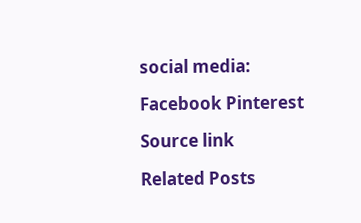social media:

Facebook Pinterest

Source link

Related Posts